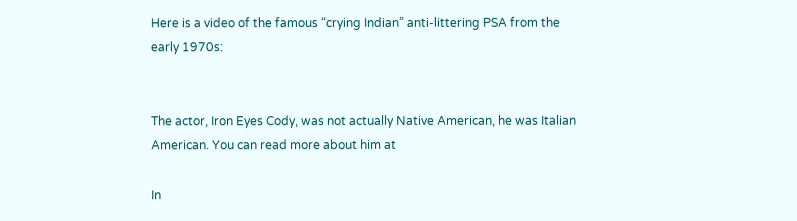Here is a video of the famous “crying Indian” anti-littering PSA from the early 1970s:


The actor, Iron Eyes Cody, was not actually Native American, he was Italian American. You can read more about him at

In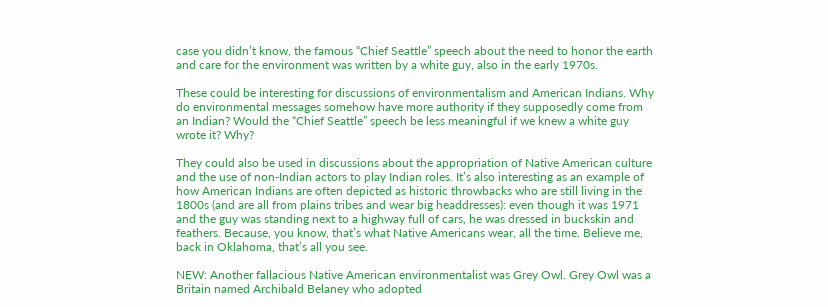case you didn’t know, the famous “Chief Seattle” speech about the need to honor the earth and care for the environment was written by a white guy, also in the early 1970s.

These could be interesting for discussions of environmentalism and American Indians. Why do environmental messages somehow have more authority if they supposedly come from an Indian? Would the “Chief Seattle” speech be less meaningful if we knew a white guy wrote it? Why?

They could also be used in discussions about the appropriation of Native American culture and the use of non-Indian actors to play Indian roles. It’s also interesting as an example of how American Indians are often depicted as historic throwbacks who are still living in the 1800s (and are all from plains tribes and wear big headdresses): even though it was 1971 and the guy was standing next to a highway full of cars, he was dressed in buckskin and feathers. Because, you know, that’s what Native Americans wear, all the time. Believe me, back in Oklahoma, that’s all you see.

NEW: Another fallacious Native American environmentalist was Grey Owl. Grey Owl was a Britain named Archibald Belaney who adopted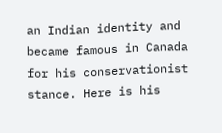an Indian identity and became famous in Canada for his conservationist stance. Here is his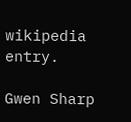wikipedia entry.

Gwen Sharp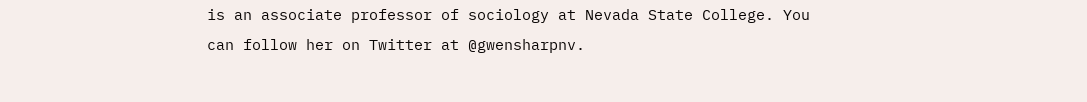is an associate professor of sociology at Nevada State College. You can follow her on Twitter at @gwensharpnv.